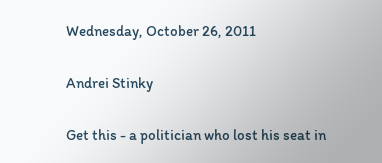Wednesday, October 26, 2011

Andrei Stinky

Get this - a politician who lost his seat in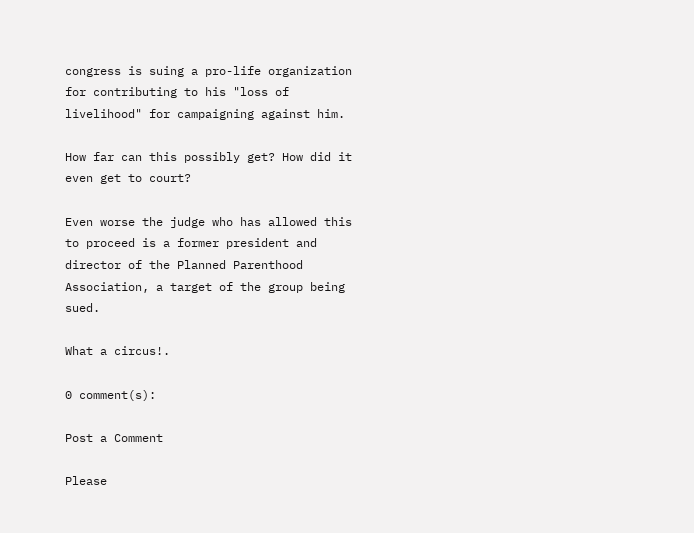congress is suing a pro-life organization for contributing to his "loss of livelihood" for campaigning against him.

How far can this possibly get? How did it even get to court?

Even worse the judge who has allowed this to proceed is a former president and director of the Planned Parenthood Association, a target of the group being sued.

What a circus!.

0 comment(s):

Post a Comment

Please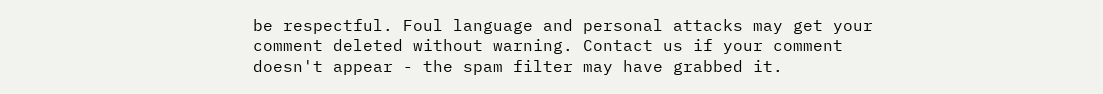be respectful. Foul language and personal attacks may get your comment deleted without warning. Contact us if your comment doesn't appear - the spam filter may have grabbed it.